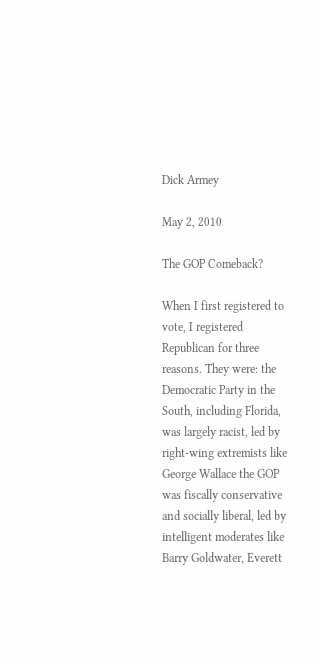Dick Armey

May 2, 2010

The GOP Comeback?

When I first registered to vote, I registered Republican for three reasons. They were: the Democratic Party in the South, including Florida, was largely racist, led by right-wing extremists like George Wallace the GOP was fiscally conservative and socially liberal, led by intelligent moderates like Barry Goldwater, Everett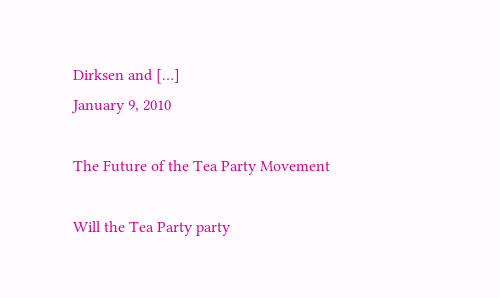Dirksen and […]
January 9, 2010

The Future of the Tea Party Movement

Will the Tea Party party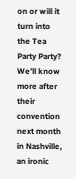on or will it turn into the Tea Party Party? We’ll know more after their convention next month in Nashville, an ironic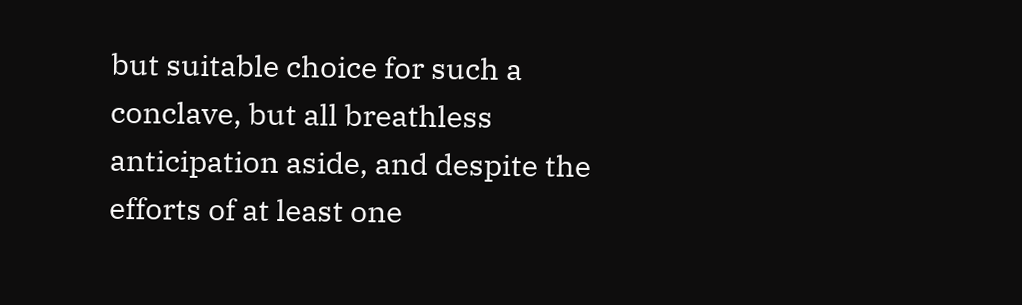but suitable choice for such a conclave, but all breathless anticipation aside, and despite the efforts of at least one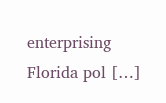enterprising Florida pol […]